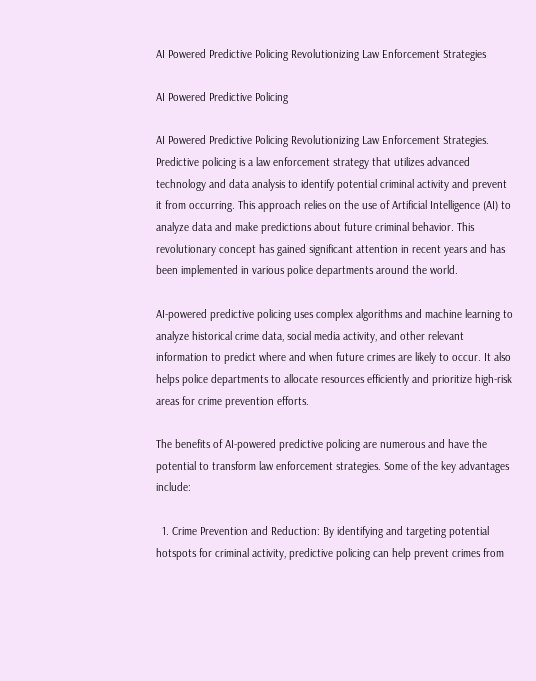AI Powered Predictive Policing Revolutionizing Law Enforcement Strategies

AI Powered Predictive Policing

AI Powered Predictive Policing Revolutionizing Law Enforcement Strategies. Predictive policing is a law enforcement strategy that utilizes advanced technology and data analysis to identify potential criminal activity and prevent it from occurring. This approach relies on the use of Artificial Intelligence (AI) to analyze data and make predictions about future criminal behavior. This revolutionary concept has gained significant attention in recent years and has been implemented in various police departments around the world.

AI-powered predictive policing uses complex algorithms and machine learning to analyze historical crime data, social media activity, and other relevant information to predict where and when future crimes are likely to occur. It also helps police departments to allocate resources efficiently and prioritize high-risk areas for crime prevention efforts.

The benefits of AI-powered predictive policing are numerous and have the potential to transform law enforcement strategies. Some of the key advantages include:

  1. Crime Prevention and Reduction: By identifying and targeting potential hotspots for criminal activity, predictive policing can help prevent crimes from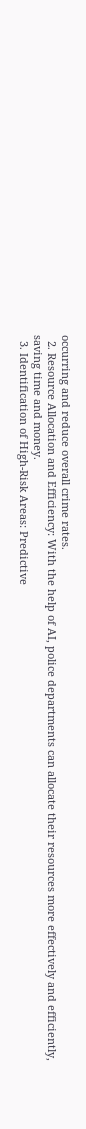occurring and reduce overall crime rates.
  2. Resource Allocation and Efficiency: With the help of AI, police departments can allocate their resources more effectively and efficiently, saving time and money.
  3. Identification of High-Risk Areas: Predictive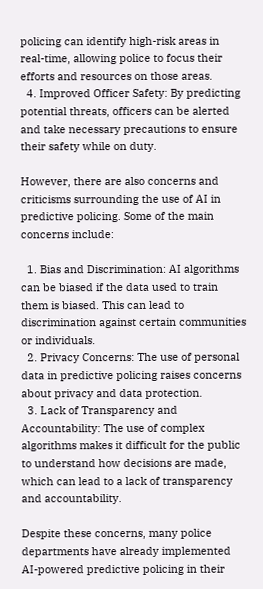policing can identify high-risk areas in real-time, allowing police to focus their efforts and resources on those areas.
  4. Improved Officer Safety: By predicting potential threats, officers can be alerted and take necessary precautions to ensure their safety while on duty.

However, there are also concerns and criticisms surrounding the use of AI in predictive policing. Some of the main concerns include:

  1. Bias and Discrimination: AI algorithms can be biased if the data used to train them is biased. This can lead to discrimination against certain communities or individuals.
  2. Privacy Concerns: The use of personal data in predictive policing raises concerns about privacy and data protection.
  3. Lack of Transparency and Accountability: The use of complex algorithms makes it difficult for the public to understand how decisions are made, which can lead to a lack of transparency and accountability.

Despite these concerns, many police departments have already implemented AI-powered predictive policing in their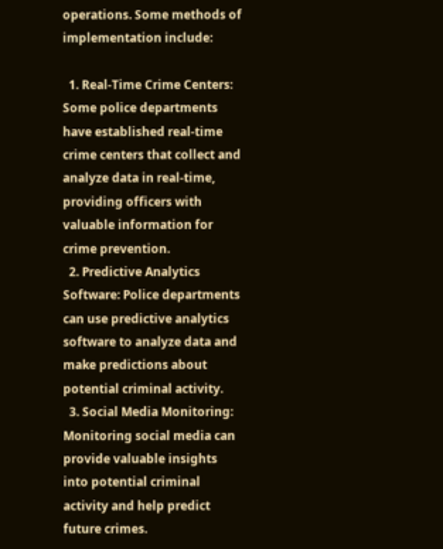operations. Some methods of implementation include:

  1. Real-Time Crime Centers: Some police departments have established real-time crime centers that collect and analyze data in real-time, providing officers with valuable information for crime prevention.
  2. Predictive Analytics Software: Police departments can use predictive analytics software to analyze data and make predictions about potential criminal activity.
  3. Social Media Monitoring: Monitoring social media can provide valuable insights into potential criminal activity and help predict future crimes.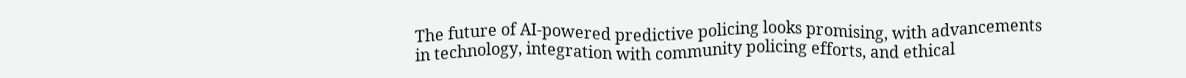The future of AI-powered predictive policing looks promising, with advancements in technology, integration with community policing efforts, and ethical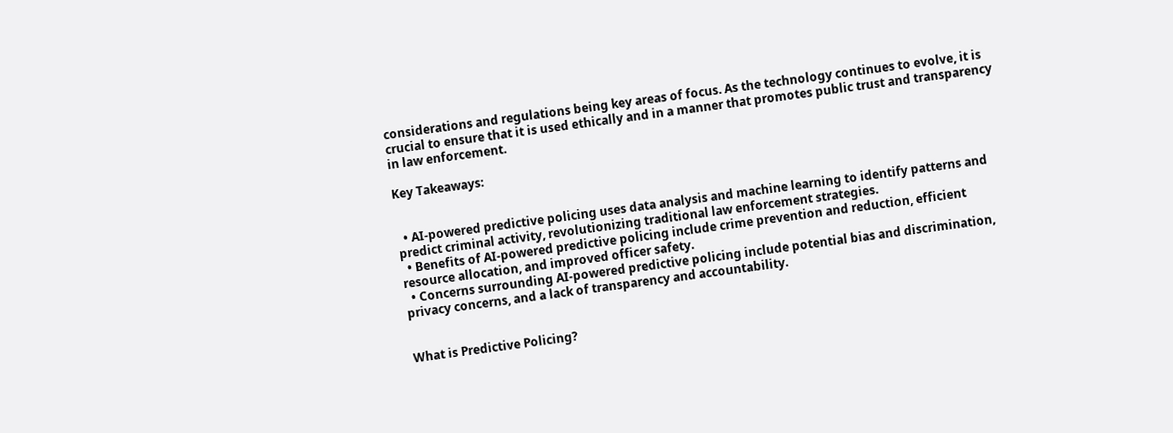considerations and regulations being key areas of focus. As the technology continues to evolve, it is crucial to ensure that it is used ethically and in a manner that promotes public trust and transparency in law enforcement.

Key Takeaways:


  • AI-powered predictive policing uses data analysis and machine learning to identify patterns and predict criminal activity, revolutionizing traditional law enforcement strategies.
  • Benefits of AI-powered predictive policing include crime prevention and reduction, efficient resource allocation, and improved officer safety.
  • Concerns surrounding AI-powered predictive policing include potential bias and discrimination, privacy concerns, and a lack of transparency and accountability.


What is Predictive Policing?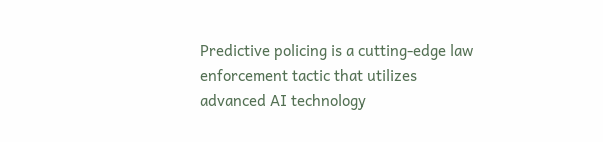Predictive policing is a cutting-edge law enforcement tactic that utilizes advanced AI technology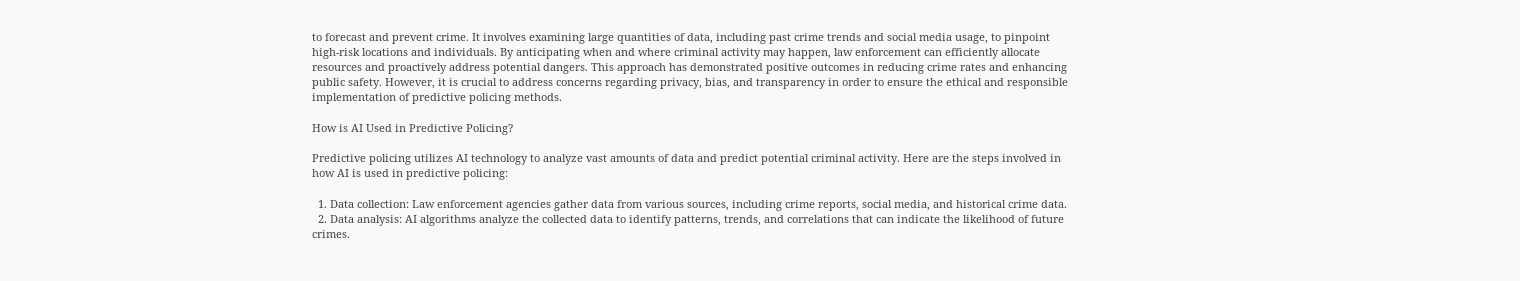to forecast and prevent crime. It involves examining large quantities of data, including past crime trends and social media usage, to pinpoint high-risk locations and individuals. By anticipating when and where criminal activity may happen, law enforcement can efficiently allocate resources and proactively address potential dangers. This approach has demonstrated positive outcomes in reducing crime rates and enhancing public safety. However, it is crucial to address concerns regarding privacy, bias, and transparency in order to ensure the ethical and responsible implementation of predictive policing methods.

How is AI Used in Predictive Policing?

Predictive policing utilizes AI technology to analyze vast amounts of data and predict potential criminal activity. Here are the steps involved in how AI is used in predictive policing:

  1. Data collection: Law enforcement agencies gather data from various sources, including crime reports, social media, and historical crime data.
  2. Data analysis: AI algorithms analyze the collected data to identify patterns, trends, and correlations that can indicate the likelihood of future crimes.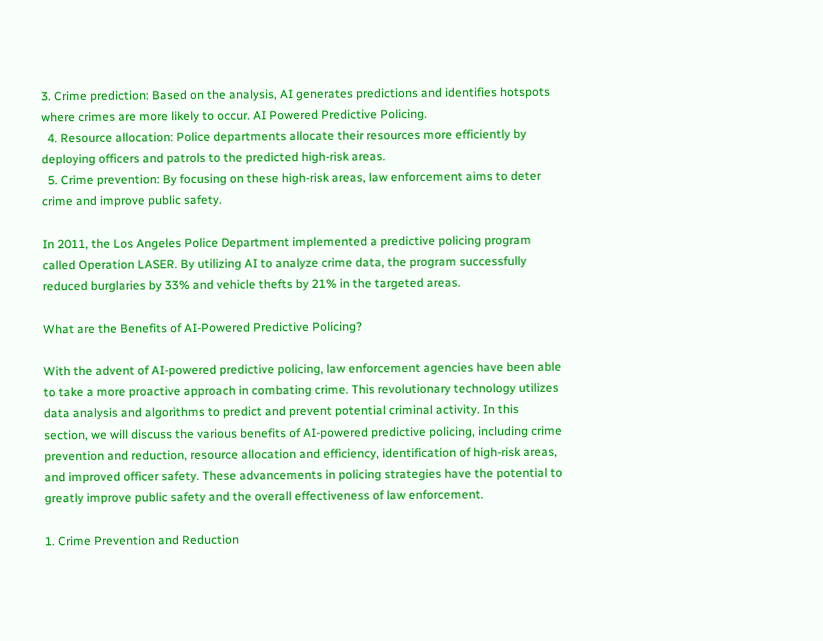3. Crime prediction: Based on the analysis, AI generates predictions and identifies hotspots where crimes are more likely to occur. AI Powered Predictive Policing.
  4. Resource allocation: Police departments allocate their resources more efficiently by deploying officers and patrols to the predicted high-risk areas.
  5. Crime prevention: By focusing on these high-risk areas, law enforcement aims to deter crime and improve public safety.

In 2011, the Los Angeles Police Department implemented a predictive policing program called Operation LASER. By utilizing AI to analyze crime data, the program successfully reduced burglaries by 33% and vehicle thefts by 21% in the targeted areas.

What are the Benefits of AI-Powered Predictive Policing?

With the advent of AI-powered predictive policing, law enforcement agencies have been able to take a more proactive approach in combating crime. This revolutionary technology utilizes data analysis and algorithms to predict and prevent potential criminal activity. In this section, we will discuss the various benefits of AI-powered predictive policing, including crime prevention and reduction, resource allocation and efficiency, identification of high-risk areas, and improved officer safety. These advancements in policing strategies have the potential to greatly improve public safety and the overall effectiveness of law enforcement.

1. Crime Prevention and Reduction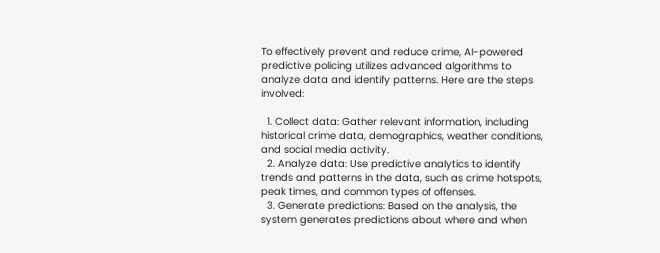To effectively prevent and reduce crime, AI-powered predictive policing utilizes advanced algorithms to analyze data and identify patterns. Here are the steps involved:

  1. Collect data: Gather relevant information, including historical crime data, demographics, weather conditions, and social media activity.
  2. Analyze data: Use predictive analytics to identify trends and patterns in the data, such as crime hotspots, peak times, and common types of offenses.
  3. Generate predictions: Based on the analysis, the system generates predictions about where and when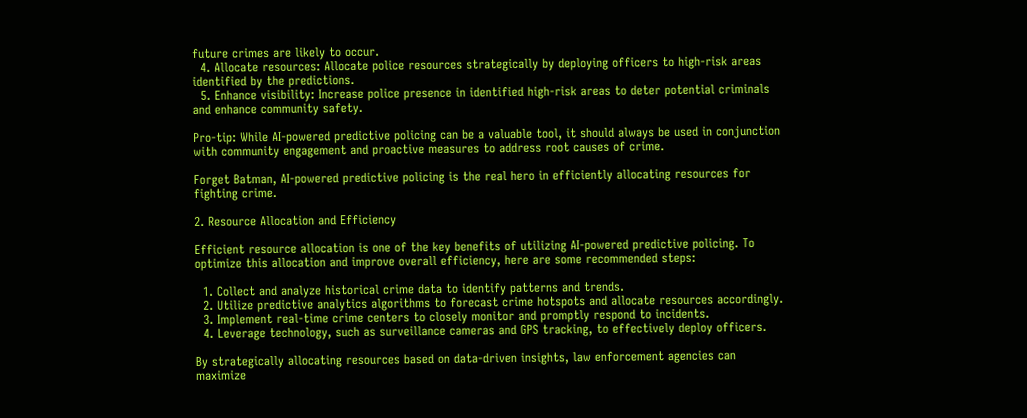future crimes are likely to occur.
  4. Allocate resources: Allocate police resources strategically by deploying officers to high-risk areas identified by the predictions.
  5. Enhance visibility: Increase police presence in identified high-risk areas to deter potential criminals and enhance community safety.

Pro-tip: While AI-powered predictive policing can be a valuable tool, it should always be used in conjunction with community engagement and proactive measures to address root causes of crime.

Forget Batman, AI-powered predictive policing is the real hero in efficiently allocating resources for fighting crime.

2. Resource Allocation and Efficiency

Efficient resource allocation is one of the key benefits of utilizing AI-powered predictive policing. To optimize this allocation and improve overall efficiency, here are some recommended steps:

  1. Collect and analyze historical crime data to identify patterns and trends.
  2. Utilize predictive analytics algorithms to forecast crime hotspots and allocate resources accordingly.
  3. Implement real-time crime centers to closely monitor and promptly respond to incidents.
  4. Leverage technology, such as surveillance cameras and GPS tracking, to effectively deploy officers.

By strategically allocating resources based on data-driven insights, law enforcement agencies can maximize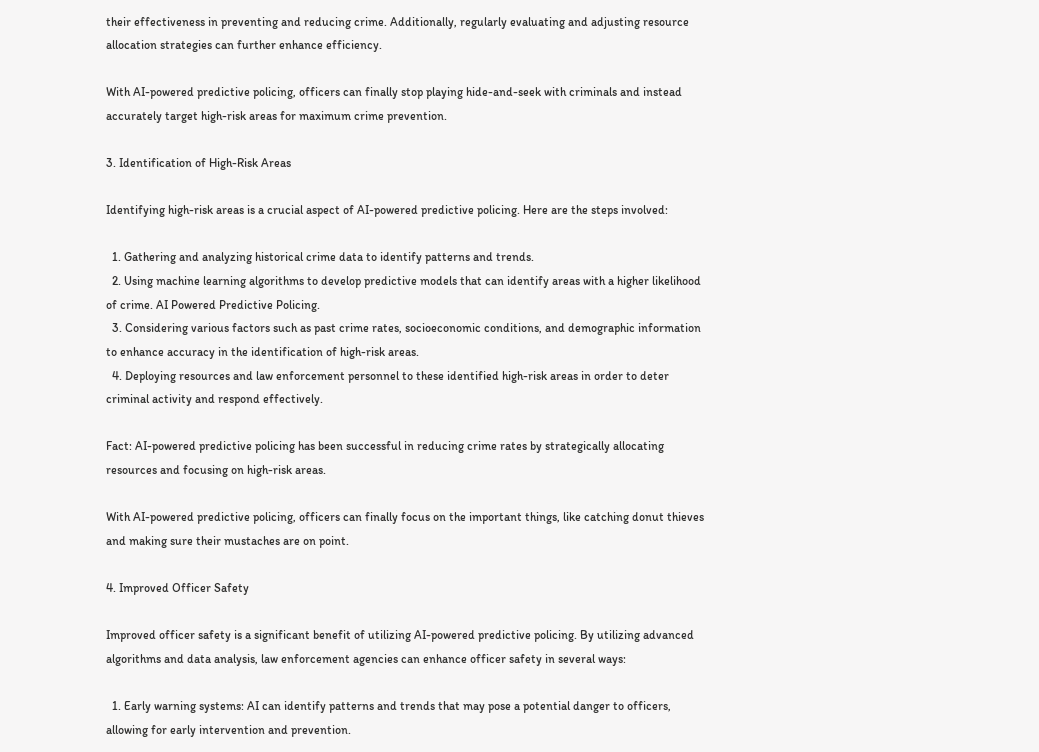their effectiveness in preventing and reducing crime. Additionally, regularly evaluating and adjusting resource allocation strategies can further enhance efficiency.

With AI-powered predictive policing, officers can finally stop playing hide-and-seek with criminals and instead accurately target high-risk areas for maximum crime prevention.

3. Identification of High-Risk Areas

Identifying high-risk areas is a crucial aspect of AI-powered predictive policing. Here are the steps involved:

  1. Gathering and analyzing historical crime data to identify patterns and trends.
  2. Using machine learning algorithms to develop predictive models that can identify areas with a higher likelihood of crime. AI Powered Predictive Policing.
  3. Considering various factors such as past crime rates, socioeconomic conditions, and demographic information to enhance accuracy in the identification of high-risk areas.
  4. Deploying resources and law enforcement personnel to these identified high-risk areas in order to deter criminal activity and respond effectively.

Fact: AI-powered predictive policing has been successful in reducing crime rates by strategically allocating resources and focusing on high-risk areas.

With AI-powered predictive policing, officers can finally focus on the important things, like catching donut thieves and making sure their mustaches are on point.

4. Improved Officer Safety

Improved officer safety is a significant benefit of utilizing AI-powered predictive policing. By utilizing advanced algorithms and data analysis, law enforcement agencies can enhance officer safety in several ways:

  1. Early warning systems: AI can identify patterns and trends that may pose a potential danger to officers, allowing for early intervention and prevention.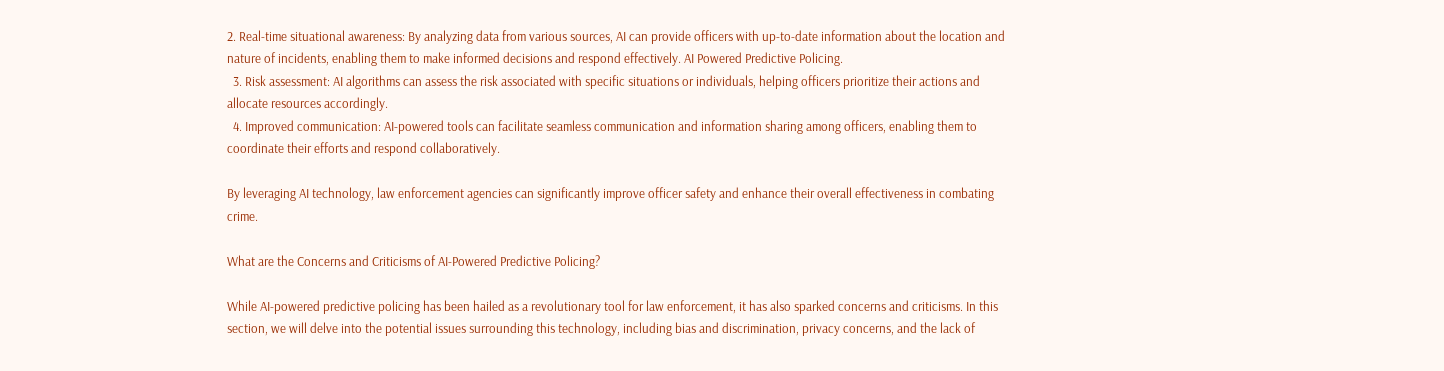2. Real-time situational awareness: By analyzing data from various sources, AI can provide officers with up-to-date information about the location and nature of incidents, enabling them to make informed decisions and respond effectively. AI Powered Predictive Policing.
  3. Risk assessment: AI algorithms can assess the risk associated with specific situations or individuals, helping officers prioritize their actions and allocate resources accordingly.
  4. Improved communication: AI-powered tools can facilitate seamless communication and information sharing among officers, enabling them to coordinate their efforts and respond collaboratively.

By leveraging AI technology, law enforcement agencies can significantly improve officer safety and enhance their overall effectiveness in combating crime.

What are the Concerns and Criticisms of AI-Powered Predictive Policing?

While AI-powered predictive policing has been hailed as a revolutionary tool for law enforcement, it has also sparked concerns and criticisms. In this section, we will delve into the potential issues surrounding this technology, including bias and discrimination, privacy concerns, and the lack of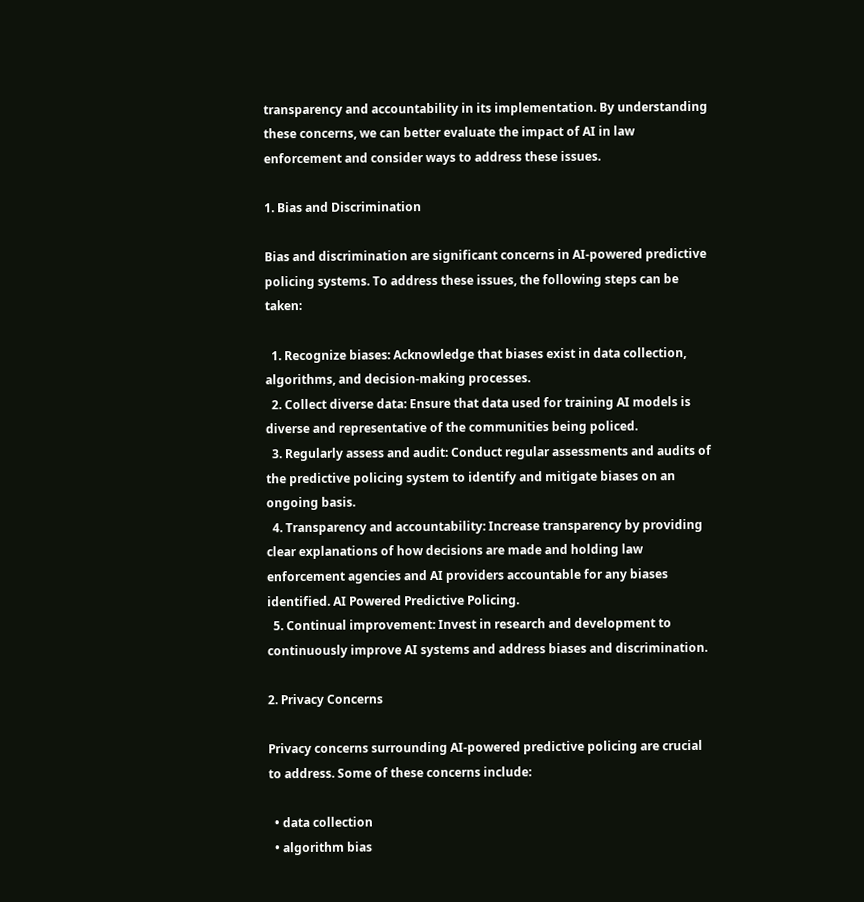transparency and accountability in its implementation. By understanding these concerns, we can better evaluate the impact of AI in law enforcement and consider ways to address these issues.

1. Bias and Discrimination

Bias and discrimination are significant concerns in AI-powered predictive policing systems. To address these issues, the following steps can be taken:

  1. Recognize biases: Acknowledge that biases exist in data collection, algorithms, and decision-making processes.
  2. Collect diverse data: Ensure that data used for training AI models is diverse and representative of the communities being policed.
  3. Regularly assess and audit: Conduct regular assessments and audits of the predictive policing system to identify and mitigate biases on an ongoing basis.
  4. Transparency and accountability: Increase transparency by providing clear explanations of how decisions are made and holding law enforcement agencies and AI providers accountable for any biases identified. AI Powered Predictive Policing.
  5. Continual improvement: Invest in research and development to continuously improve AI systems and address biases and discrimination.

2. Privacy Concerns

Privacy concerns surrounding AI-powered predictive policing are crucial to address. Some of these concerns include:

  • data collection
  • algorithm bias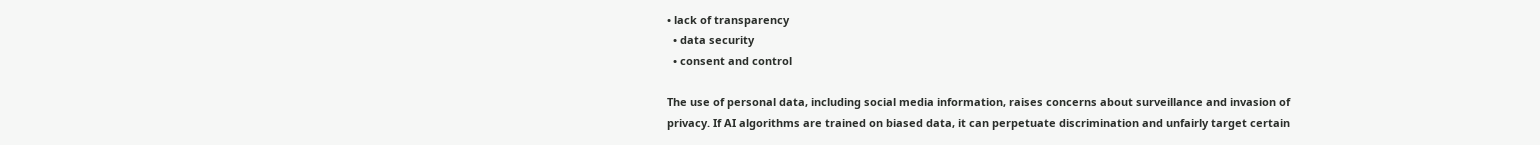• lack of transparency
  • data security
  • consent and control

The use of personal data, including social media information, raises concerns about surveillance and invasion of privacy. If AI algorithms are trained on biased data, it can perpetuate discrimination and unfairly target certain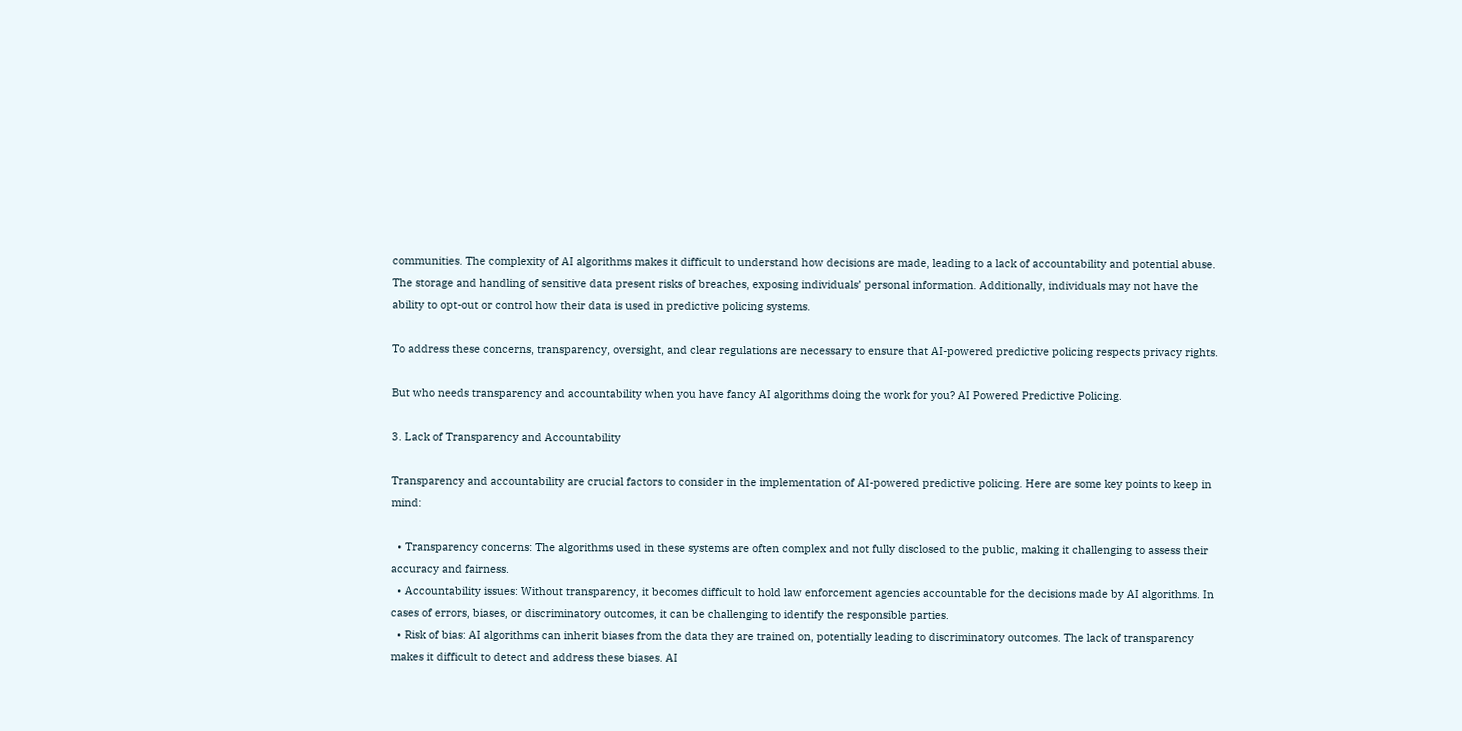communities. The complexity of AI algorithms makes it difficult to understand how decisions are made, leading to a lack of accountability and potential abuse. The storage and handling of sensitive data present risks of breaches, exposing individuals’ personal information. Additionally, individuals may not have the ability to opt-out or control how their data is used in predictive policing systems.

To address these concerns, transparency, oversight, and clear regulations are necessary to ensure that AI-powered predictive policing respects privacy rights.

But who needs transparency and accountability when you have fancy AI algorithms doing the work for you? AI Powered Predictive Policing.

3. Lack of Transparency and Accountability

Transparency and accountability are crucial factors to consider in the implementation of AI-powered predictive policing. Here are some key points to keep in mind:

  • Transparency concerns: The algorithms used in these systems are often complex and not fully disclosed to the public, making it challenging to assess their accuracy and fairness.
  • Accountability issues: Without transparency, it becomes difficult to hold law enforcement agencies accountable for the decisions made by AI algorithms. In cases of errors, biases, or discriminatory outcomes, it can be challenging to identify the responsible parties.
  • Risk of bias: AI algorithms can inherit biases from the data they are trained on, potentially leading to discriminatory outcomes. The lack of transparency makes it difficult to detect and address these biases. AI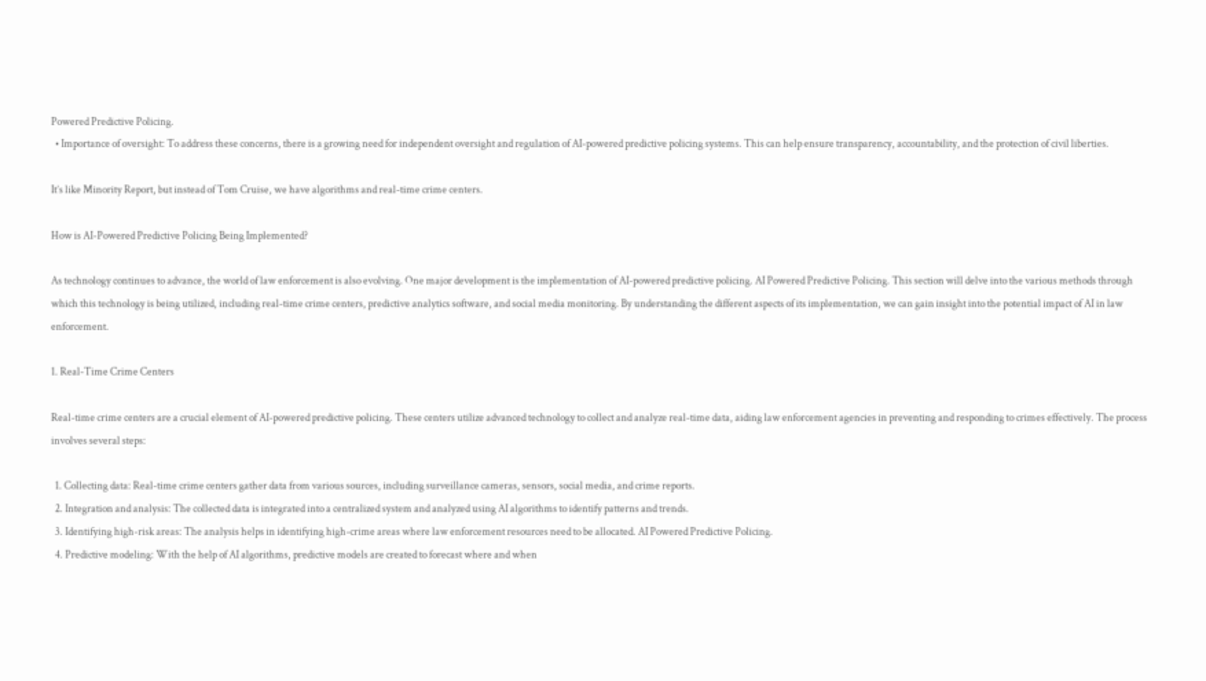Powered Predictive Policing.
  • Importance of oversight: To address these concerns, there is a growing need for independent oversight and regulation of AI-powered predictive policing systems. This can help ensure transparency, accountability, and the protection of civil liberties.

It’s like Minority Report, but instead of Tom Cruise, we have algorithms and real-time crime centers.

How is AI-Powered Predictive Policing Being Implemented?

As technology continues to advance, the world of law enforcement is also evolving. One major development is the implementation of AI-powered predictive policing. AI Powered Predictive Policing. This section will delve into the various methods through which this technology is being utilized, including real-time crime centers, predictive analytics software, and social media monitoring. By understanding the different aspects of its implementation, we can gain insight into the potential impact of AI in law enforcement.

1. Real-Time Crime Centers

Real-time crime centers are a crucial element of AI-powered predictive policing. These centers utilize advanced technology to collect and analyze real-time data, aiding law enforcement agencies in preventing and responding to crimes effectively. The process involves several steps:

  1. Collecting data: Real-time crime centers gather data from various sources, including surveillance cameras, sensors, social media, and crime reports.
  2. Integration and analysis: The collected data is integrated into a centralized system and analyzed using AI algorithms to identify patterns and trends.
  3. Identifying high-risk areas: The analysis helps in identifying high-crime areas where law enforcement resources need to be allocated. AI Powered Predictive Policing.
  4. Predictive modeling: With the help of AI algorithms, predictive models are created to forecast where and when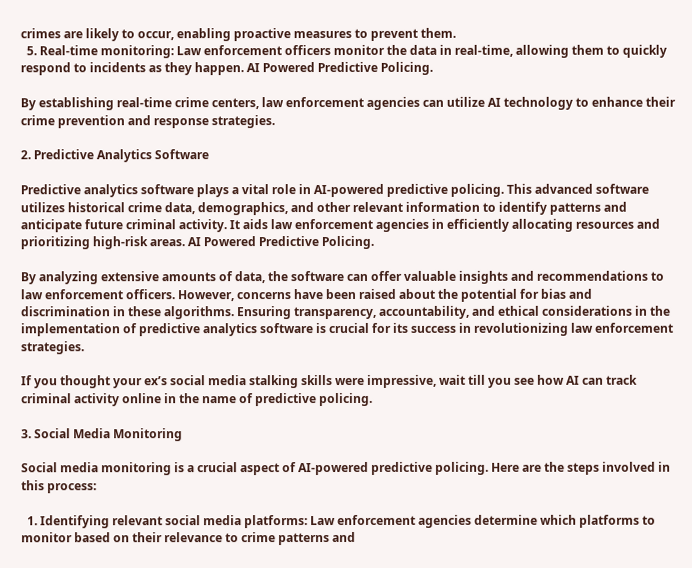crimes are likely to occur, enabling proactive measures to prevent them.
  5. Real-time monitoring: Law enforcement officers monitor the data in real-time, allowing them to quickly respond to incidents as they happen. AI Powered Predictive Policing.

By establishing real-time crime centers, law enforcement agencies can utilize AI technology to enhance their crime prevention and response strategies.

2. Predictive Analytics Software

Predictive analytics software plays a vital role in AI-powered predictive policing. This advanced software utilizes historical crime data, demographics, and other relevant information to identify patterns and anticipate future criminal activity. It aids law enforcement agencies in efficiently allocating resources and prioritizing high-risk areas. AI Powered Predictive Policing.

By analyzing extensive amounts of data, the software can offer valuable insights and recommendations to law enforcement officers. However, concerns have been raised about the potential for bias and discrimination in these algorithms. Ensuring transparency, accountability, and ethical considerations in the implementation of predictive analytics software is crucial for its success in revolutionizing law enforcement strategies.

If you thought your ex’s social media stalking skills were impressive, wait till you see how AI can track criminal activity online in the name of predictive policing.

3. Social Media Monitoring

Social media monitoring is a crucial aspect of AI-powered predictive policing. Here are the steps involved in this process:

  1. Identifying relevant social media platforms: Law enforcement agencies determine which platforms to monitor based on their relevance to crime patterns and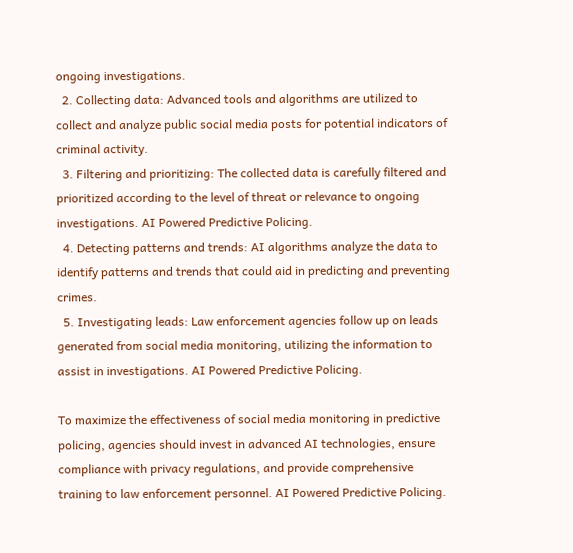ongoing investigations.
  2. Collecting data: Advanced tools and algorithms are utilized to collect and analyze public social media posts for potential indicators of criminal activity.
  3. Filtering and prioritizing: The collected data is carefully filtered and prioritized according to the level of threat or relevance to ongoing investigations. AI Powered Predictive Policing.
  4. Detecting patterns and trends: AI algorithms analyze the data to identify patterns and trends that could aid in predicting and preventing crimes.
  5. Investigating leads: Law enforcement agencies follow up on leads generated from social media monitoring, utilizing the information to assist in investigations. AI Powered Predictive Policing.

To maximize the effectiveness of social media monitoring in predictive policing, agencies should invest in advanced AI technologies, ensure compliance with privacy regulations, and provide comprehensive training to law enforcement personnel. AI Powered Predictive Policing.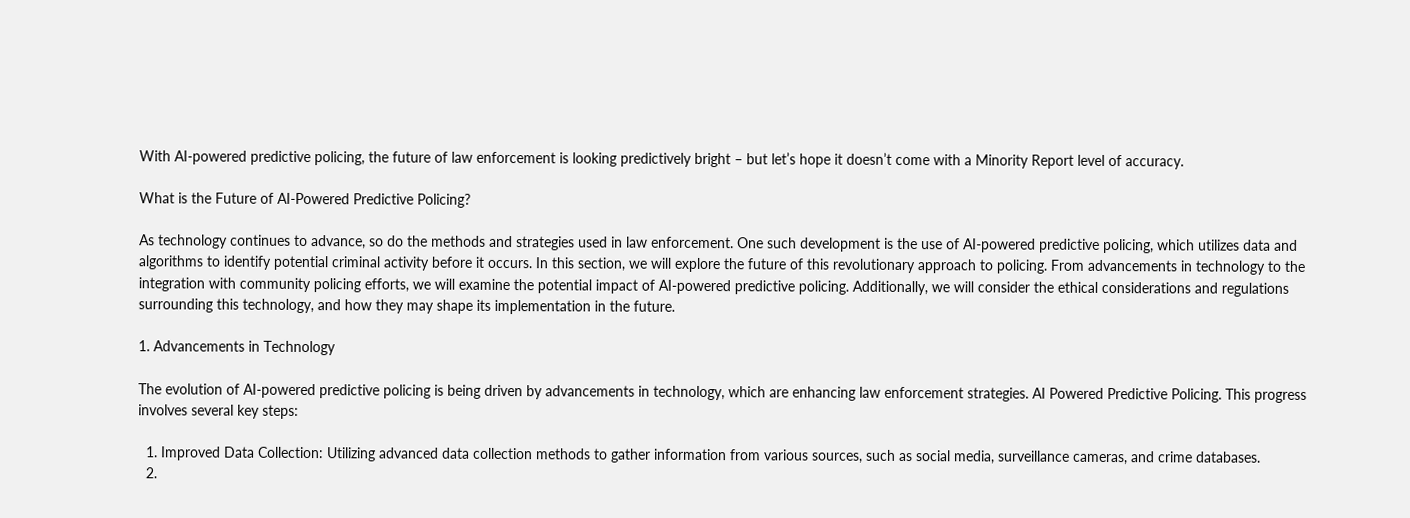With AI-powered predictive policing, the future of law enforcement is looking predictively bright – but let’s hope it doesn’t come with a Minority Report level of accuracy.

What is the Future of AI-Powered Predictive Policing?

As technology continues to advance, so do the methods and strategies used in law enforcement. One such development is the use of AI-powered predictive policing, which utilizes data and algorithms to identify potential criminal activity before it occurs. In this section, we will explore the future of this revolutionary approach to policing. From advancements in technology to the integration with community policing efforts, we will examine the potential impact of AI-powered predictive policing. Additionally, we will consider the ethical considerations and regulations surrounding this technology, and how they may shape its implementation in the future.

1. Advancements in Technology

The evolution of AI-powered predictive policing is being driven by advancements in technology, which are enhancing law enforcement strategies. AI Powered Predictive Policing. This progress involves several key steps:

  1. Improved Data Collection: Utilizing advanced data collection methods to gather information from various sources, such as social media, surveillance cameras, and crime databases.
  2.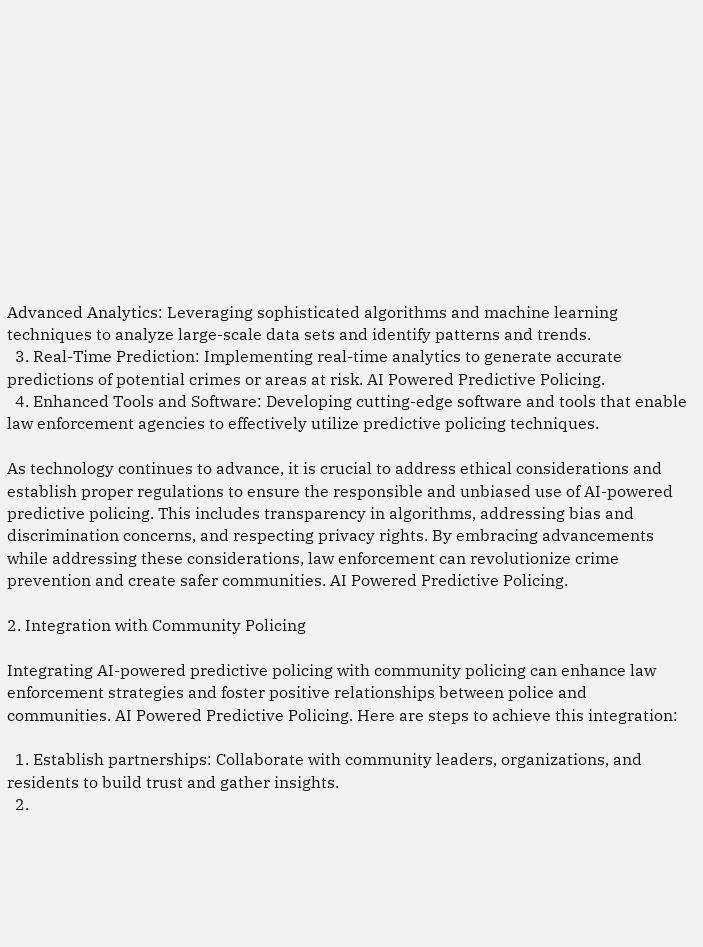Advanced Analytics: Leveraging sophisticated algorithms and machine learning techniques to analyze large-scale data sets and identify patterns and trends.
  3. Real-Time Prediction: Implementing real-time analytics to generate accurate predictions of potential crimes or areas at risk. AI Powered Predictive Policing.
  4. Enhanced Tools and Software: Developing cutting-edge software and tools that enable law enforcement agencies to effectively utilize predictive policing techniques.

As technology continues to advance, it is crucial to address ethical considerations and establish proper regulations to ensure the responsible and unbiased use of AI-powered predictive policing. This includes transparency in algorithms, addressing bias and discrimination concerns, and respecting privacy rights. By embracing advancements while addressing these considerations, law enforcement can revolutionize crime prevention and create safer communities. AI Powered Predictive Policing.

2. Integration with Community Policing

Integrating AI-powered predictive policing with community policing can enhance law enforcement strategies and foster positive relationships between police and communities. AI Powered Predictive Policing. Here are steps to achieve this integration:

  1. Establish partnerships: Collaborate with community leaders, organizations, and residents to build trust and gather insights.
  2.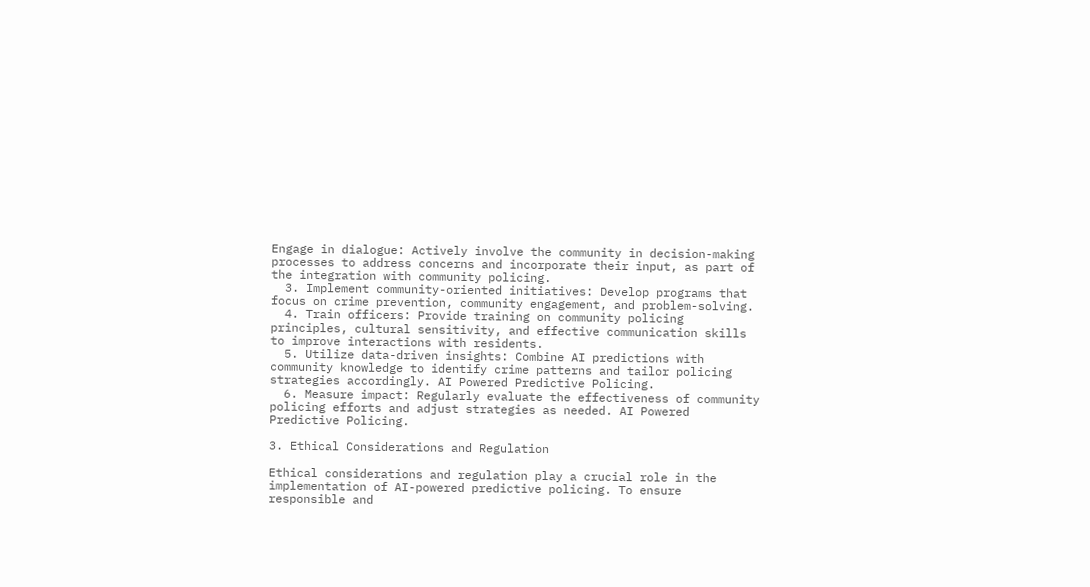Engage in dialogue: Actively involve the community in decision-making processes to address concerns and incorporate their input, as part of the integration with community policing.
  3. Implement community-oriented initiatives: Develop programs that focus on crime prevention, community engagement, and problem-solving.
  4. Train officers: Provide training on community policing principles, cultural sensitivity, and effective communication skills to improve interactions with residents.
  5. Utilize data-driven insights: Combine AI predictions with community knowledge to identify crime patterns and tailor policing strategies accordingly. AI Powered Predictive Policing.
  6. Measure impact: Regularly evaluate the effectiveness of community policing efforts and adjust strategies as needed. AI Powered Predictive Policing.

3. Ethical Considerations and Regulation

Ethical considerations and regulation play a crucial role in the implementation of AI-powered predictive policing. To ensure responsible and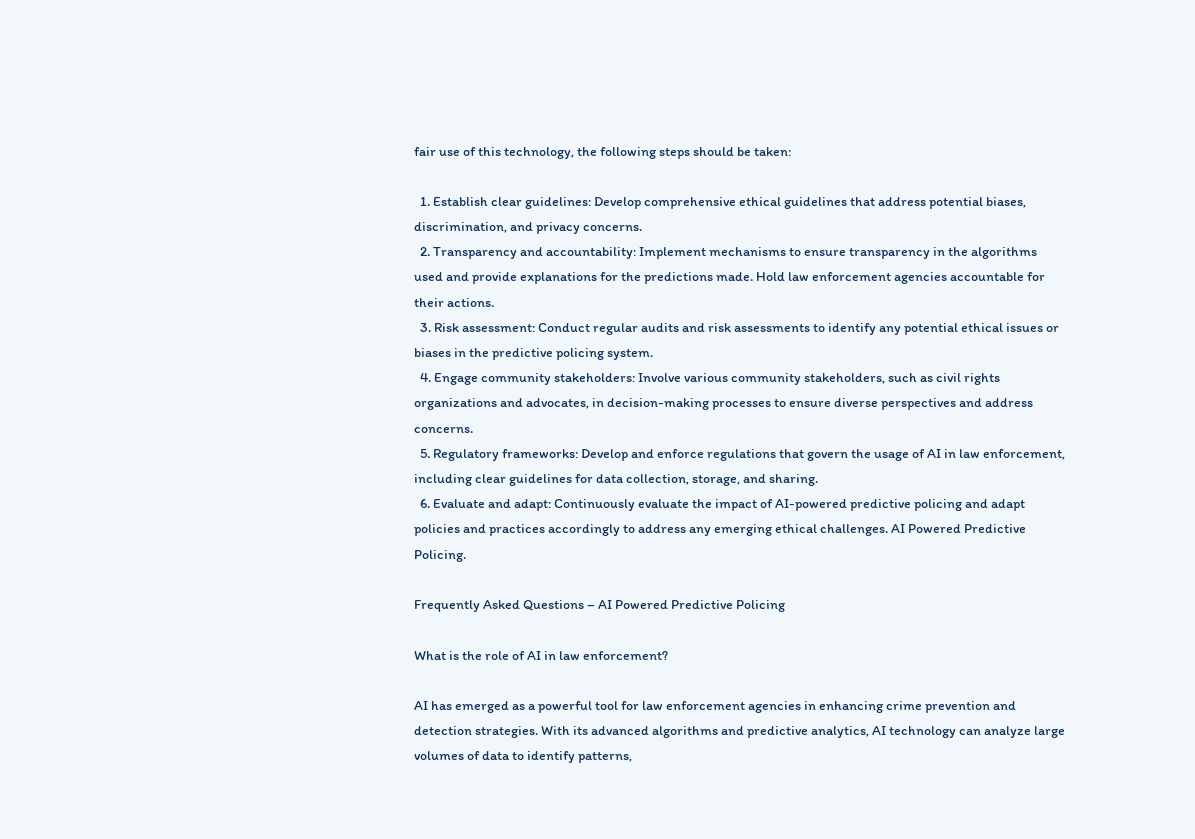fair use of this technology, the following steps should be taken:

  1. Establish clear guidelines: Develop comprehensive ethical guidelines that address potential biases, discrimination, and privacy concerns.
  2. Transparency and accountability: Implement mechanisms to ensure transparency in the algorithms used and provide explanations for the predictions made. Hold law enforcement agencies accountable for their actions.
  3. Risk assessment: Conduct regular audits and risk assessments to identify any potential ethical issues or biases in the predictive policing system.
  4. Engage community stakeholders: Involve various community stakeholders, such as civil rights organizations and advocates, in decision-making processes to ensure diverse perspectives and address concerns.
  5. Regulatory frameworks: Develop and enforce regulations that govern the usage of AI in law enforcement, including clear guidelines for data collection, storage, and sharing.
  6. Evaluate and adapt: Continuously evaluate the impact of AI-powered predictive policing and adapt policies and practices accordingly to address any emerging ethical challenges. AI Powered Predictive Policing.

Frequently Asked Questions – AI Powered Predictive Policing

What is the role of AI in law enforcement?

AI has emerged as a powerful tool for law enforcement agencies in enhancing crime prevention and detection strategies. With its advanced algorithms and predictive analytics, AI technology can analyze large volumes of data to identify patterns,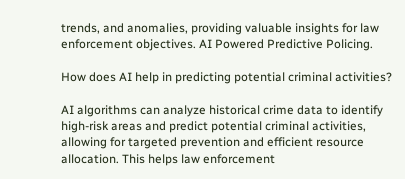trends, and anomalies, providing valuable insights for law enforcement objectives. AI Powered Predictive Policing.

How does AI help in predicting potential criminal activities?

AI algorithms can analyze historical crime data to identify high-risk areas and predict potential criminal activities, allowing for targeted prevention and efficient resource allocation. This helps law enforcement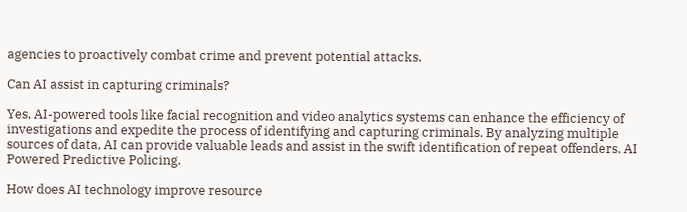agencies to proactively combat crime and prevent potential attacks.

Can AI assist in capturing criminals?

Yes, AI-powered tools like facial recognition and video analytics systems can enhance the efficiency of investigations and expedite the process of identifying and capturing criminals. By analyzing multiple sources of data, AI can provide valuable leads and assist in the swift identification of repeat offenders. AI Powered Predictive Policing.

How does AI technology improve resource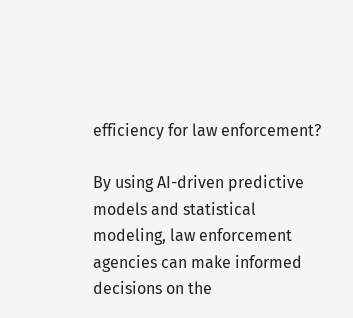efficiency for law enforcement?

By using AI-driven predictive models and statistical modeling, law enforcement agencies can make informed decisions on the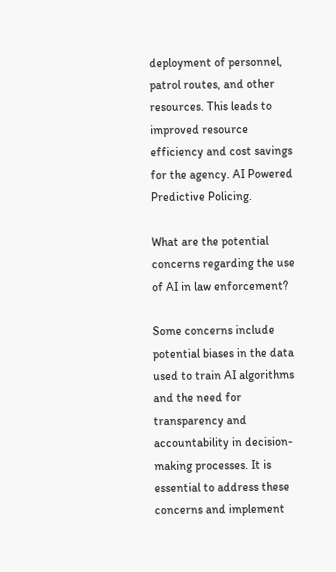deployment of personnel, patrol routes, and other resources. This leads to improved resource efficiency and cost savings for the agency. AI Powered Predictive Policing.

What are the potential concerns regarding the use of AI in law enforcement?

Some concerns include potential biases in the data used to train AI algorithms and the need for transparency and accountability in decision-making processes. It is essential to address these concerns and implement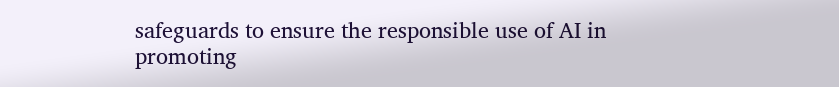safeguards to ensure the responsible use of AI in promoting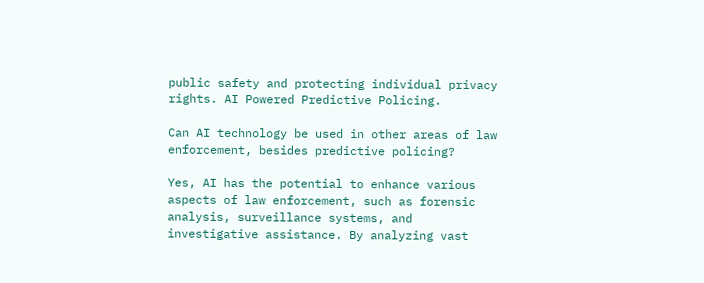public safety and protecting individual privacy rights. AI Powered Predictive Policing.

Can AI technology be used in other areas of law enforcement, besides predictive policing?

Yes, AI has the potential to enhance various aspects of law enforcement, such as forensic analysis, surveillance systems, and investigative assistance. By analyzing vast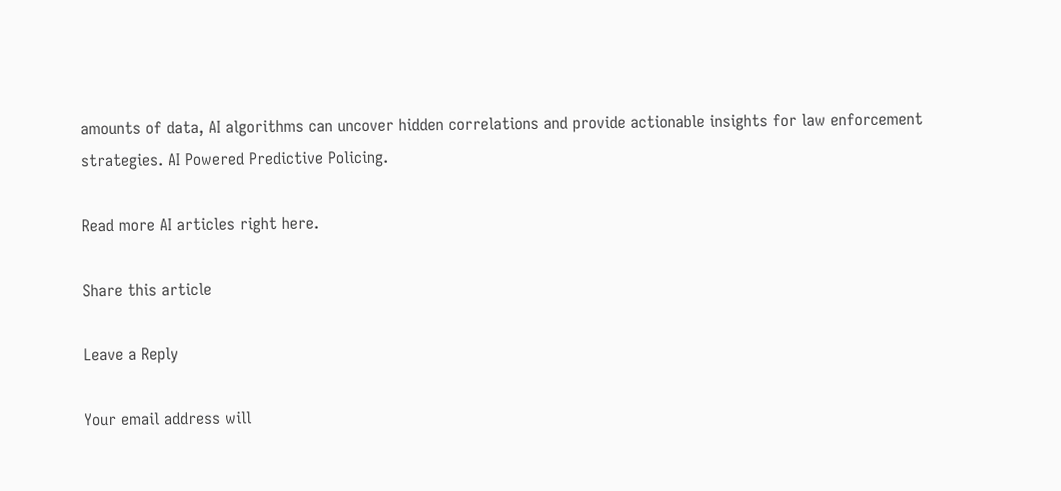amounts of data, AI algorithms can uncover hidden correlations and provide actionable insights for law enforcement strategies. AI Powered Predictive Policing.

Read more AI articles right here.

Share this article

Leave a Reply

Your email address will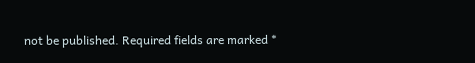not be published. Required fields are marked *